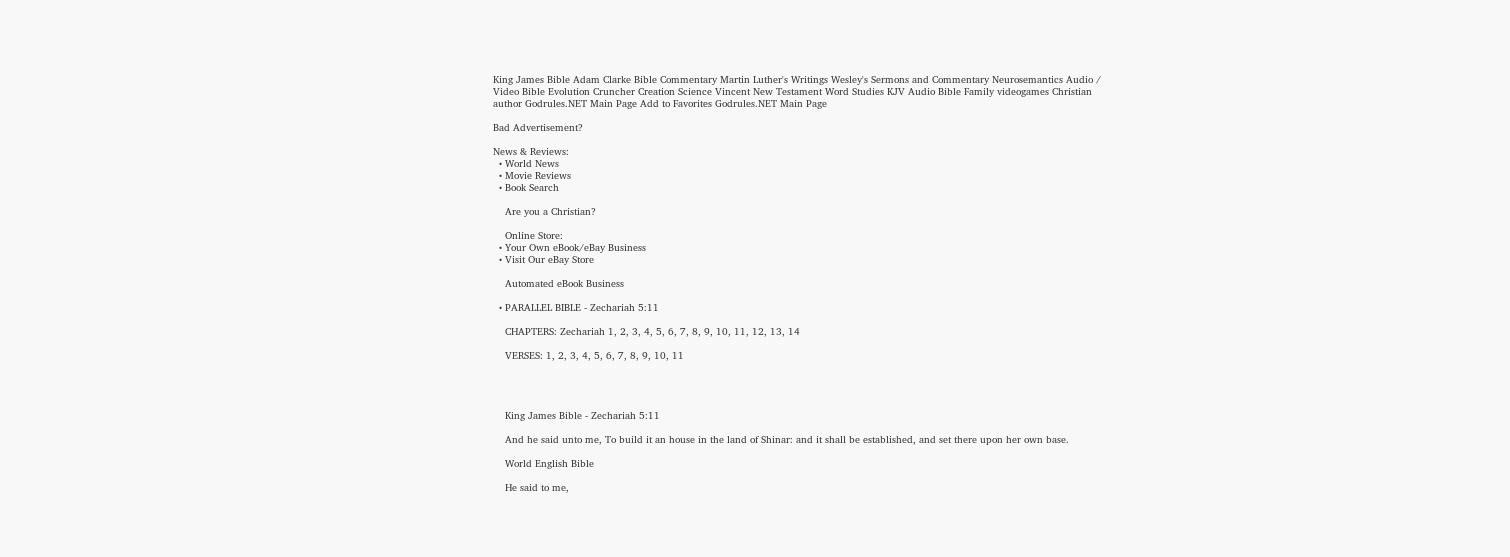King James Bible Adam Clarke Bible Commentary Martin Luther's Writings Wesley's Sermons and Commentary Neurosemantics Audio / Video Bible Evolution Cruncher Creation Science Vincent New Testament Word Studies KJV Audio Bible Family videogames Christian author Godrules.NET Main Page Add to Favorites Godrules.NET Main Page

Bad Advertisement?

News & Reviews:
  • World News
  • Movie Reviews
  • Book Search

    Are you a Christian?

    Online Store:
  • Your Own eBook/eBay Business
  • Visit Our eBay Store

    Automated eBook Business

  • PARALLEL BIBLE - Zechariah 5:11

    CHAPTERS: Zechariah 1, 2, 3, 4, 5, 6, 7, 8, 9, 10, 11, 12, 13, 14

    VERSES: 1, 2, 3, 4, 5, 6, 7, 8, 9, 10, 11




    King James Bible - Zechariah 5:11

    And he said unto me, To build it an house in the land of Shinar: and it shall be established, and set there upon her own base.

    World English Bible

    He said to me,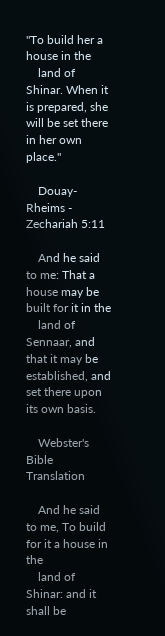"To build her a house in the
    land of Shinar. When it is prepared, she will be set there in her own place."

    Douay-Rheims - Zechariah 5:11

    And he said to me: That a house may be built for it in the
    land of Sennaar, and that it may be established, and set there upon its own basis.

    Webster's Bible Translation

    And he said to me, To build for it a house in the
    land of Shinar: and it shall be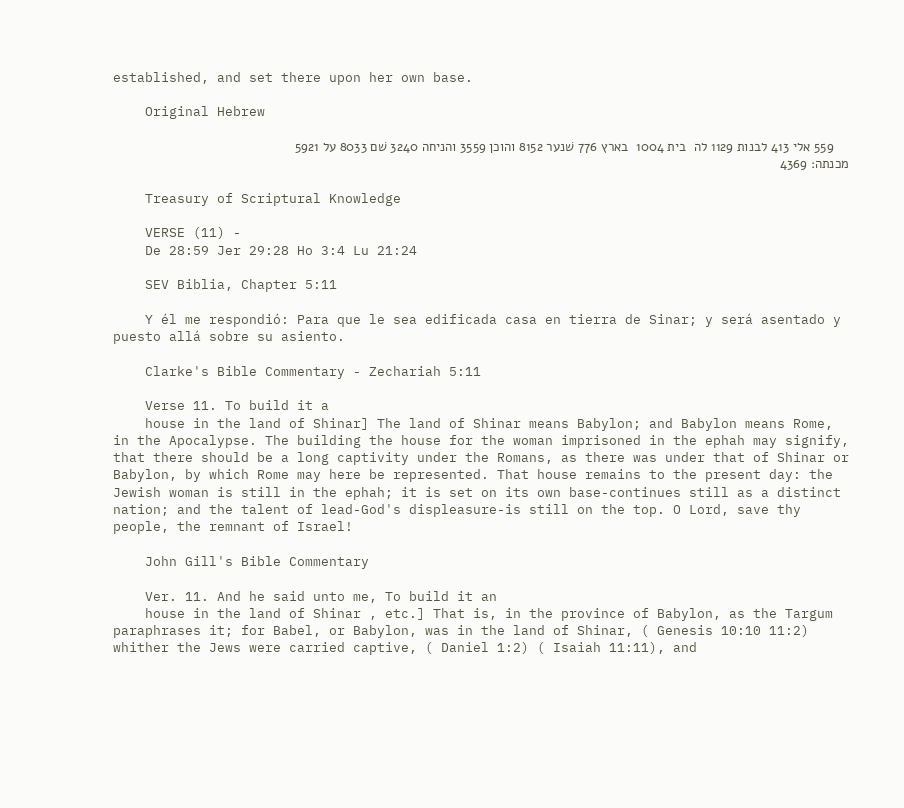established, and set there upon her own base.

    Original Hebrew

    559 אלי 413 לבנות 1129 לה  בית 1004  בארץ 776 שׁנער 8152 והוכן 3559 והניחה 3240 שׁם 8033 על 5921 מכנתה׃ 4369

    Treasury of Scriptural Knowledge

    VERSE (11) -
    De 28:59 Jer 29:28 Ho 3:4 Lu 21:24

    SEV Biblia, Chapter 5:11

    Y él me respondió: Para que le sea edificada casa en tierra de Sinar; y será asentado y puesto allá sobre su asiento.

    Clarke's Bible Commentary - Zechariah 5:11

    Verse 11. To build it a
    house in the land of Shinar] The land of Shinar means Babylon; and Babylon means Rome, in the Apocalypse. The building the house for the woman imprisoned in the ephah may signify, that there should be a long captivity under the Romans, as there was under that of Shinar or Babylon, by which Rome may here be represented. That house remains to the present day: the Jewish woman is still in the ephah; it is set on its own base-continues still as a distinct nation; and the talent of lead-God's displeasure-is still on the top. O Lord, save thy people, the remnant of Israel!

    John Gill's Bible Commentary

    Ver. 11. And he said unto me, To build it an
    house in the land of Shinar , etc.] That is, in the province of Babylon, as the Targum paraphrases it; for Babel, or Babylon, was in the land of Shinar, ( Genesis 10:10 11:2) whither the Jews were carried captive, ( Daniel 1:2) ( Isaiah 11:11), and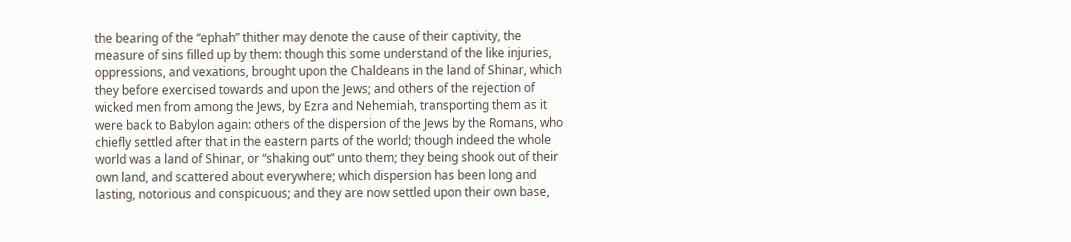the bearing of the “ephah” thither may denote the cause of their captivity, the measure of sins filled up by them: though this some understand of the like injuries, oppressions, and vexations, brought upon the Chaldeans in the land of Shinar, which they before exercised towards and upon the Jews; and others of the rejection of wicked men from among the Jews, by Ezra and Nehemiah, transporting them as it were back to Babylon again: others of the dispersion of the Jews by the Romans, who chiefly settled after that in the eastern parts of the world; though indeed the whole world was a land of Shinar, or “shaking out” unto them; they being shook out of their own land, and scattered about everywhere; which dispersion has been long and lasting, notorious and conspicuous; and they are now settled upon their own base,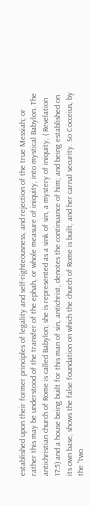established upon their former principles of legality and self-righteousness, and rejection of the true Messiah; or rather this may be understood of the transfer of the ephah, or whole measure of iniquity, into mystical Babylon. The antichristian church of Rome is called Babylon; she is represented as a sink of sin, a mystery of iniquity, ( Revelation 17:5) and a house being built for this man of sin, antichrist, denotes the continuance of him; and being established on its own base, shows the false foundation on which the church of Rome is built, and her carnal security. So Cocceius, by the “two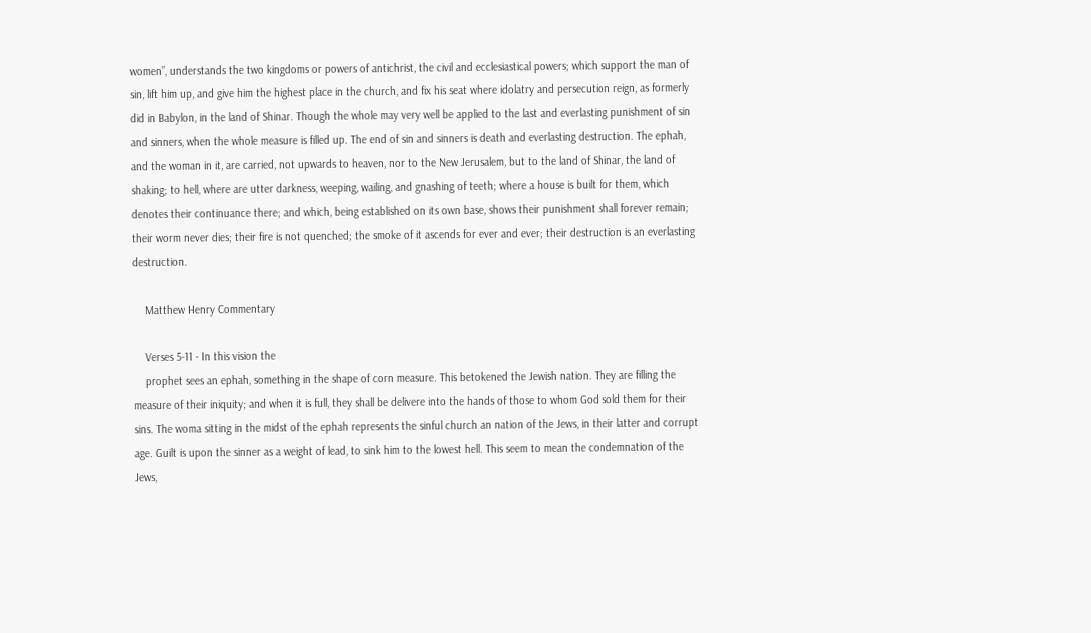women”, understands the two kingdoms or powers of antichrist, the civil and ecclesiastical powers; which support the man of sin, lift him up, and give him the highest place in the church, and fix his seat where idolatry and persecution reign, as formerly did in Babylon, in the land of Shinar. Though the whole may very well be applied to the last and everlasting punishment of sin and sinners, when the whole measure is filled up. The end of sin and sinners is death and everlasting destruction. The ephah, and the woman in it, are carried, not upwards to heaven, nor to the New Jerusalem, but to the land of Shinar, the land of shaking; to hell, where are utter darkness, weeping, wailing, and gnashing of teeth; where a house is built for them, which denotes their continuance there; and which, being established on its own base, shows their punishment shall forever remain; their worm never dies; their fire is not quenched; the smoke of it ascends for ever and ever; their destruction is an everlasting destruction.

    Matthew Henry Commentary

    Verses 5-11 - In this vision the
    prophet sees an ephah, something in the shape of corn measure. This betokened the Jewish nation. They are filling the measure of their iniquity; and when it is full, they shall be delivere into the hands of those to whom God sold them for their sins. The woma sitting in the midst of the ephah represents the sinful church an nation of the Jews, in their latter and corrupt age. Guilt is upon the sinner as a weight of lead, to sink him to the lowest hell. This seem to mean the condemnation of the Jews,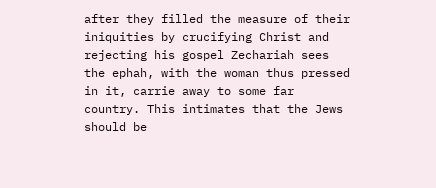after they filled the measure of their iniquities by crucifying Christ and rejecting his gospel Zechariah sees the ephah, with the woman thus pressed in it, carrie away to some far country. This intimates that the Jews should be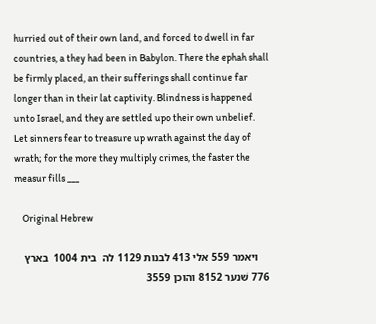hurried out of their own land, and forced to dwell in far countries, a they had been in Babylon. There the ephah shall be firmly placed, an their sufferings shall continue far longer than in their lat captivity. Blindness is happened unto Israel, and they are settled upo their own unbelief. Let sinners fear to treasure up wrath against the day of wrath; for the more they multiply crimes, the faster the measur fills ___

    Original Hebrew

    ויאמר 559 אלי 413 לבנות 1129 לה  בית 1004  בארץ 776 שׁנער 8152 והוכן 3559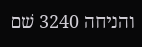והניחה 3240 שׁם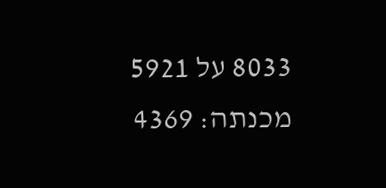8033 על 5921 מכנתה׃ 4369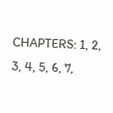CHAPTERS: 1, 2, 3, 4, 5, 6, 7,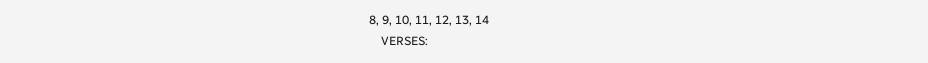8, 9, 10, 11, 12, 13, 14
    VERSES: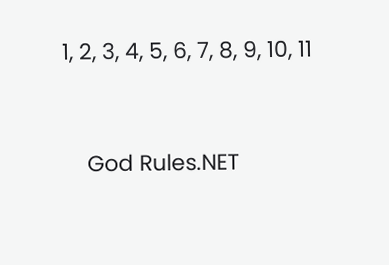1, 2, 3, 4, 5, 6, 7, 8, 9, 10, 11


    God Rules.NET